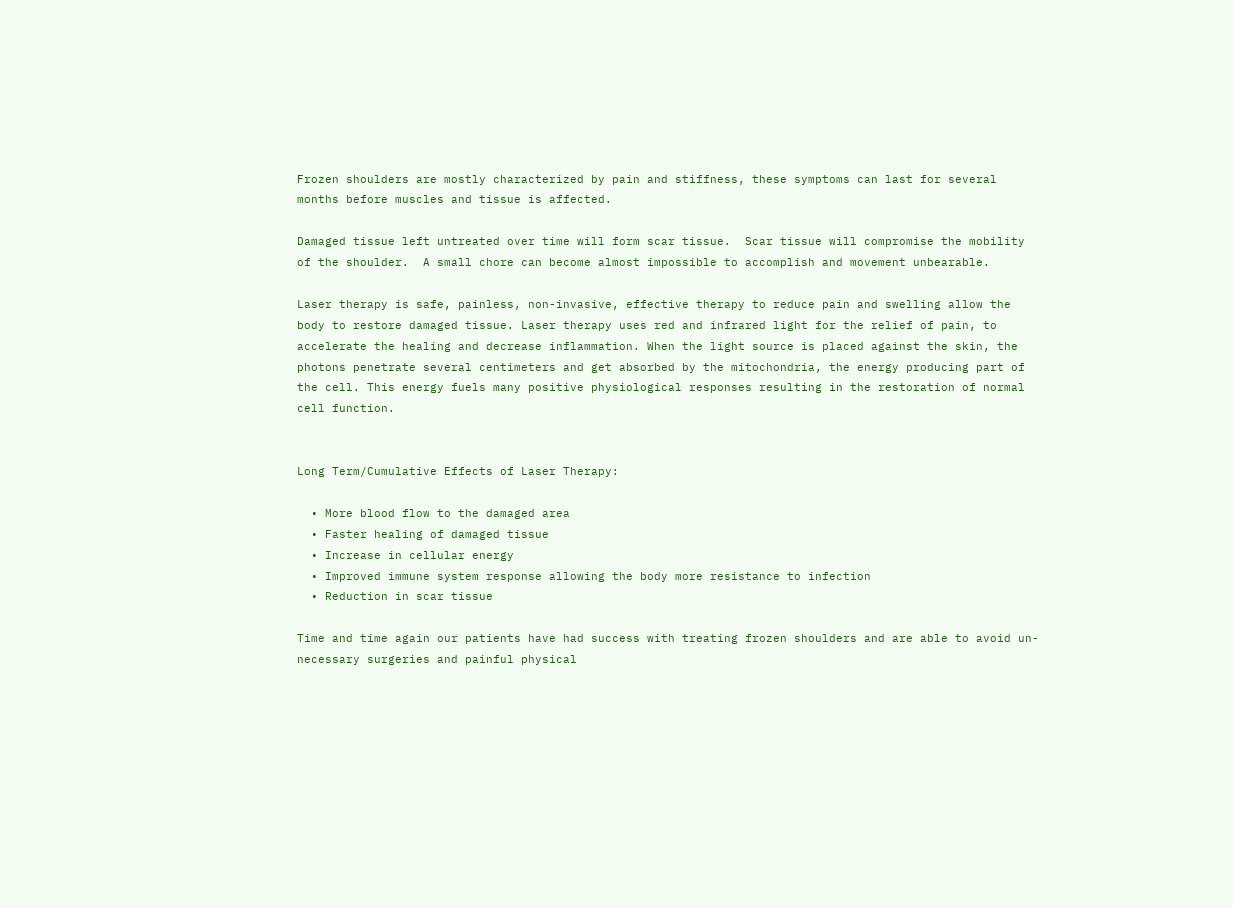Frozen shoulders are mostly characterized by pain and stiffness, these symptoms can last for several months before muscles and tissue is affected.

Damaged tissue left untreated over time will form scar tissue.  Scar tissue will compromise the mobility of the shoulder.  A small chore can become almost impossible to accomplish and movement unbearable.

Laser therapy is safe, painless, non-invasive, effective therapy to reduce pain and swelling allow the body to restore damaged tissue. Laser therapy uses red and infrared light for the relief of pain, to accelerate the healing and decrease inflammation. When the light source is placed against the skin, the photons penetrate several centimeters and get absorbed by the mitochondria, the energy producing part of the cell. This energy fuels many positive physiological responses resulting in the restoration of normal cell function.


Long Term/Cumulative Effects of Laser Therapy:

  • More blood flow to the damaged area
  • Faster healing of damaged tissue
  • Increase in cellular energy
  • Improved immune system response allowing the body more resistance to infection
  • Reduction in scar tissue

Time and time again our patients have had success with treating frozen shoulders and are able to avoid un-necessary surgeries and painful physical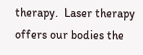therapy.  Laser therapy offers our bodies the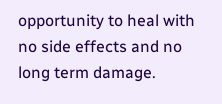opportunity to heal with no side effects and no long term damage.